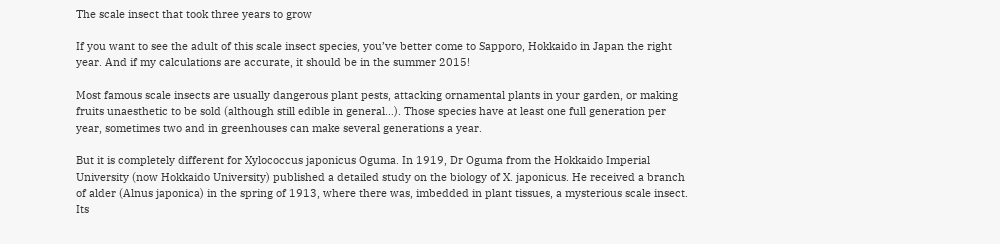The scale insect that took three years to grow

If you want to see the adult of this scale insect species, you’ve better come to Sapporo, Hokkaido in Japan the right year. And if my calculations are accurate, it should be in the summer 2015!

Most famous scale insects are usually dangerous plant pests, attacking ornamental plants in your garden, or making fruits unaesthetic to be sold (although still edible in general…). Those species have at least one full generation per year, sometimes two and in greenhouses can make several generations a year.

But it is completely different for Xylococcus japonicus Oguma. In 1919, Dr Oguma from the Hokkaido Imperial University (now Hokkaido University) published a detailed study on the biology of X. japonicus. He received a branch of alder (Alnus japonica) in the spring of 1913, where there was, imbedded in plant tissues, a mysterious scale insect. Its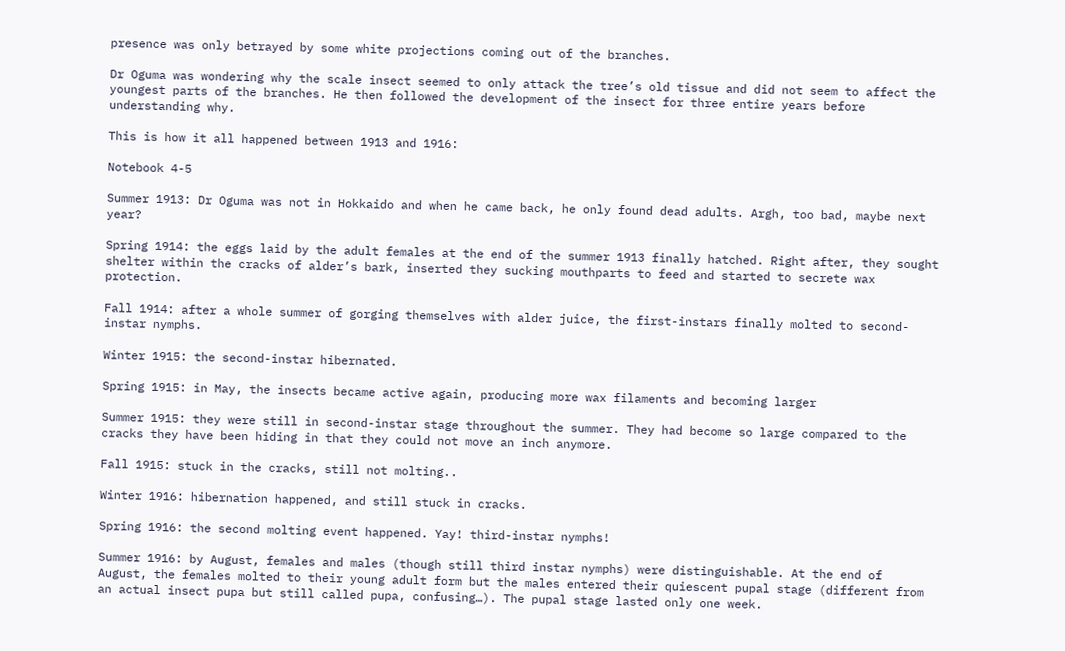presence was only betrayed by some white projections coming out of the branches.

Dr Oguma was wondering why the scale insect seemed to only attack the tree’s old tissue and did not seem to affect the youngest parts of the branches. He then followed the development of the insect for three entire years before understanding why.

This is how it all happened between 1913 and 1916:

Notebook 4-5

Summer 1913: Dr Oguma was not in Hokkaido and when he came back, he only found dead adults. Argh, too bad, maybe next year?

Spring 1914: the eggs laid by the adult females at the end of the summer 1913 finally hatched. Right after, they sought shelter within the cracks of alder’s bark, inserted they sucking mouthparts to feed and started to secrete wax protection.

Fall 1914: after a whole summer of gorging themselves with alder juice, the first-instars finally molted to second-instar nymphs.

Winter 1915: the second-instar hibernated.

Spring 1915: in May, the insects became active again, producing more wax filaments and becoming larger

Summer 1915: they were still in second-instar stage throughout the summer. They had become so large compared to the cracks they have been hiding in that they could not move an inch anymore.

Fall 1915: stuck in the cracks, still not molting..

Winter 1916: hibernation happened, and still stuck in cracks.

Spring 1916: the second molting event happened. Yay! third-instar nymphs!

Summer 1916: by August, females and males (though still third instar nymphs) were distinguishable. At the end of August, the females molted to their young adult form but the males entered their quiescent pupal stage (different from an actual insect pupa but still called pupa, confusing…). The pupal stage lasted only one week.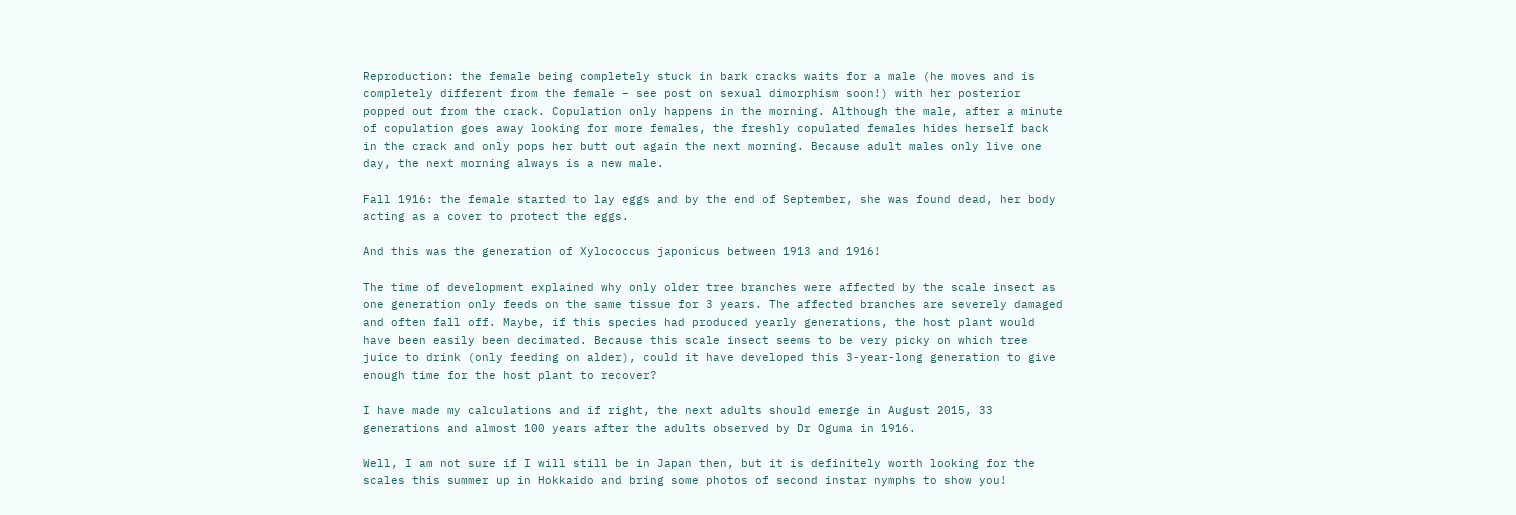Reproduction: the female being completely stuck in bark cracks waits for a male (he moves and is completely different from the female – see post on sexual dimorphism soon!) with her posterior popped out from the crack. Copulation only happens in the morning. Although the male, after a minute of copulation goes away looking for more females, the freshly copulated females hides herself back in the crack and only pops her butt out again the next morning. Because adult males only live one day, the next morning always is a new male.

Fall 1916: the female started to lay eggs and by the end of September, she was found dead, her body acting as a cover to protect the eggs.

And this was the generation of Xylococcus japonicus between 1913 and 1916!

The time of development explained why only older tree branches were affected by the scale insect as one generation only feeds on the same tissue for 3 years. The affected branches are severely damaged and often fall off. Maybe, if this species had produced yearly generations, the host plant would have been easily been decimated. Because this scale insect seems to be very picky on which tree juice to drink (only feeding on alder), could it have developed this 3-year-long generation to give enough time for the host plant to recover?

I have made my calculations and if right, the next adults should emerge in August 2015, 33 generations and almost 100 years after the adults observed by Dr Oguma in 1916.

Well, I am not sure if I will still be in Japan then, but it is definitely worth looking for the scales this summer up in Hokkaido and bring some photos of second instar nymphs to show you!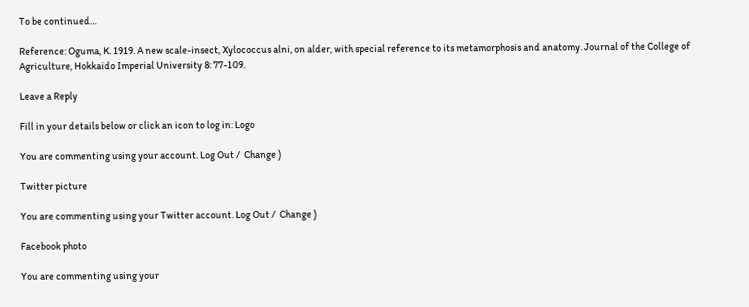To be continued…

Reference: Oguma, K. 1919. A new scale-insect, Xylococcus alni, on alder, with special reference to its metamorphosis and anatomy. Journal of the College of Agriculture, Hokkaido Imperial University 8: 77-109.

Leave a Reply

Fill in your details below or click an icon to log in: Logo

You are commenting using your account. Log Out /  Change )

Twitter picture

You are commenting using your Twitter account. Log Out /  Change )

Facebook photo

You are commenting using your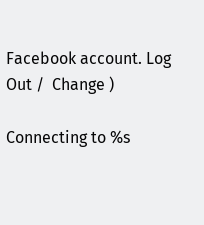Facebook account. Log Out /  Change )

Connecting to %s